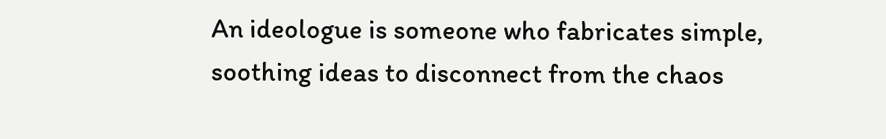An ideologue is someone who fabricates simple, soothing ideas to disconnect from the chaos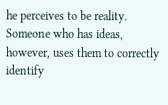he perceives to be reality. Someone who has ideas, however, uses them to correctly identify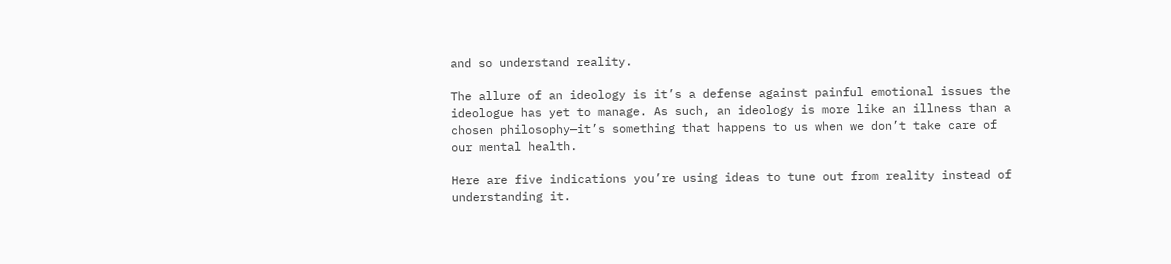and so understand reality.

The allure of an ideology is it’s a defense against painful emotional issues the ideologue has yet to manage. As such, an ideology is more like an illness than a chosen philosophy—it’s something that happens to us when we don’t take care of our mental health.

Here are five indications you’re using ideas to tune out from reality instead of understanding it.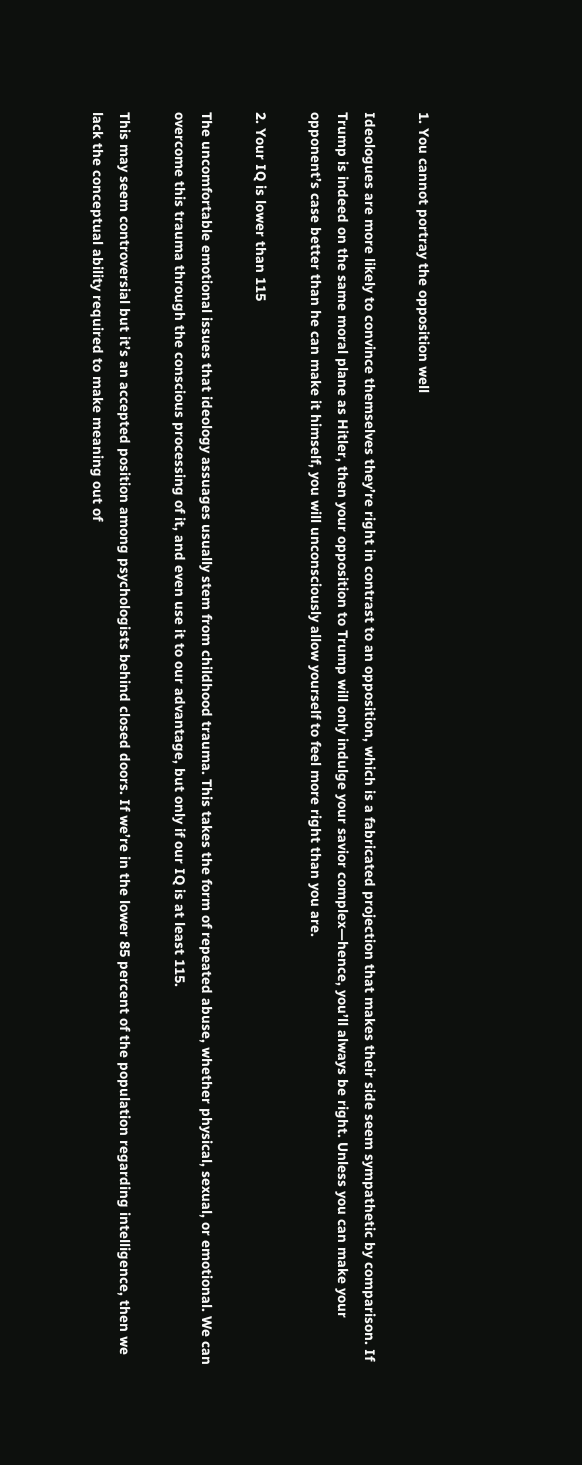1. You cannot portray the opposition well

Ideologues are more likely to convince themselves they’re right in contrast to an opposition, which is a fabricated projection that makes their side seem sympathetic by comparison. If Trump is indeed on the same moral plane as Hitler, then your opposition to Trump will only indulge your savior complex—hence, you’ll always be right. Unless you can make your opponent’s case better than he can make it himself, you will unconsciously allow yourself to feel more right than you are.

2. Your IQ is lower than 115

The uncomfortable emotional issues that ideology assuages usually stem from childhood trauma. This takes the form of repeated abuse, whether physical, sexual, or emotional. We can overcome this trauma through the conscious processing of it, and even use it to our advantage, but only if our IQ is at least 115.

This may seem controversial but it’s an accepted position among psychologists behind closed doors. If we’re in the lower 85 percent of the population regarding intelligence, then we lack the conceptual ability required to make meaning out of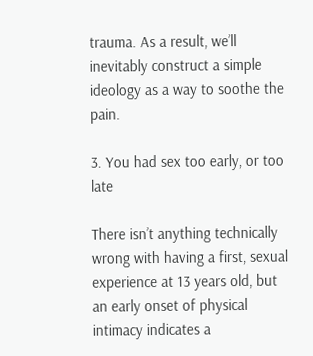trauma. As a result, we’ll inevitably construct a simple ideology as a way to soothe the pain.

3. You had sex too early, or too late

There isn’t anything technically wrong with having a first, sexual experience at 13 years old, but an early onset of physical intimacy indicates a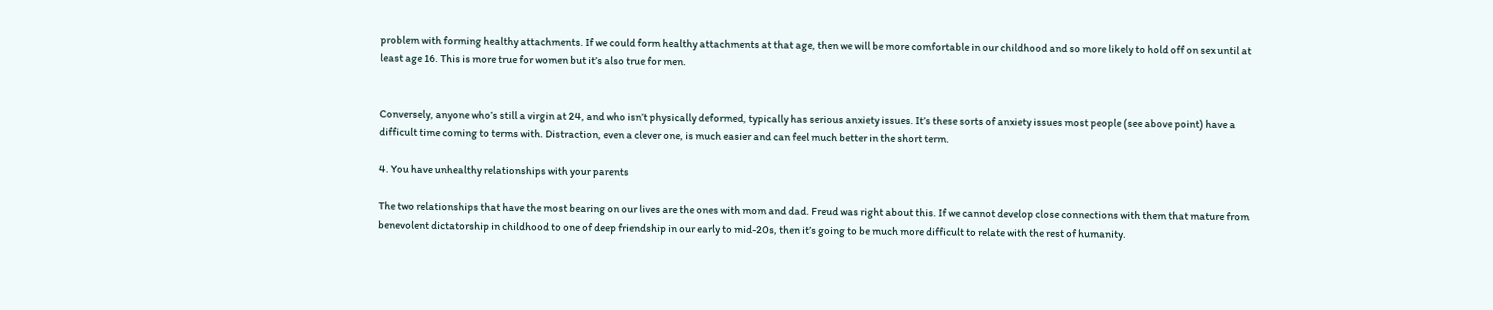problem with forming healthy attachments. If we could form healthy attachments at that age, then we will be more comfortable in our childhood and so more likely to hold off on sex until at least age 16. This is more true for women but it’s also true for men.


Conversely, anyone who’s still a virgin at 24, and who isn’t physically deformed, typically has serious anxiety issues. It’s these sorts of anxiety issues most people (see above point) have a difficult time coming to terms with. Distraction, even a clever one, is much easier and can feel much better in the short term.

4. You have unhealthy relationships with your parents

The two relationships that have the most bearing on our lives are the ones with mom and dad. Freud was right about this. If we cannot develop close connections with them that mature from benevolent dictatorship in childhood to one of deep friendship in our early to mid-20s, then it’s going to be much more difficult to relate with the rest of humanity.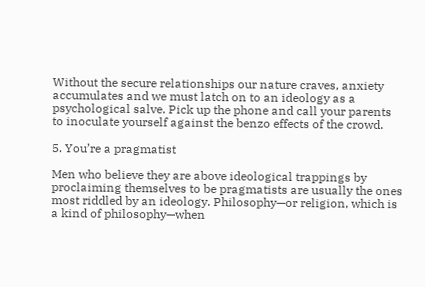Without the secure relationships our nature craves, anxiety accumulates and we must latch on to an ideology as a psychological salve. Pick up the phone and call your parents to inoculate yourself against the benzo effects of the crowd.

5. You’re a pragmatist

Men who believe they are above ideological trappings by proclaiming themselves to be pragmatists are usually the ones most riddled by an ideology. Philosophy—or religion, which is a kind of philosophy—when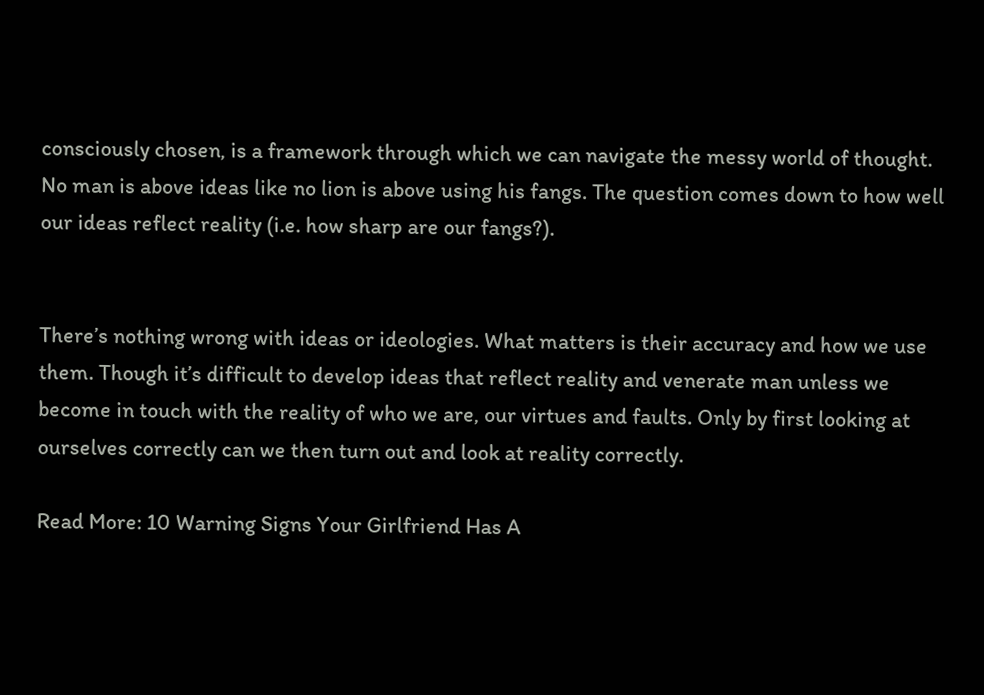consciously chosen, is a framework through which we can navigate the messy world of thought. No man is above ideas like no lion is above using his fangs. The question comes down to how well our ideas reflect reality (i.e. how sharp are our fangs?).


There’s nothing wrong with ideas or ideologies. What matters is their accuracy and how we use them. Though it’s difficult to develop ideas that reflect reality and venerate man unless we become in touch with the reality of who we are, our virtues and faults. Only by first looking at ourselves correctly can we then turn out and look at reality correctly.

Read More: 10 Warning Signs Your Girlfriend Has A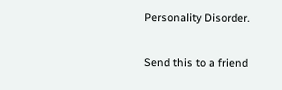Personality Disorder.

Send this to a friend